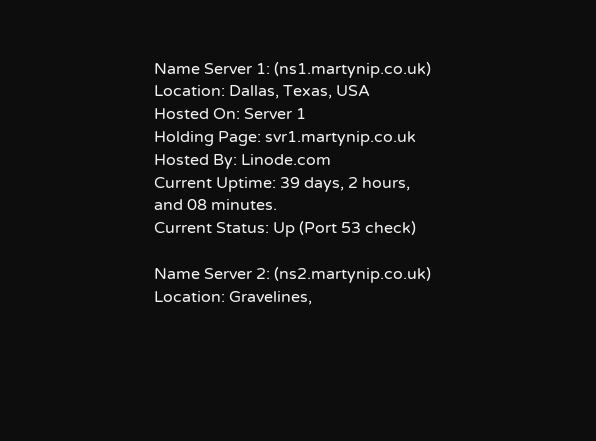Name Server 1: (ns1.martynip.co.uk)
Location: Dallas, Texas, USA
Hosted On: Server 1
Holding Page: svr1.martynip.co.uk
Hosted By: Linode.com
Current Uptime: 39 days, 2 hours, and 08 minutes.
Current Status: Up (Port 53 check)

Name Server 2: (ns2.martynip.co.uk)
Location: Gravelines,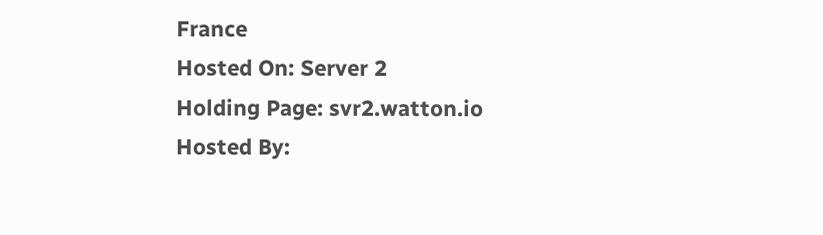France
Hosted On: Server 2
Holding Page: svr2.watton.io
Hosted By: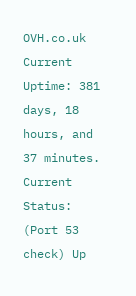OVH.co.uk
Current Uptime: 381 days, 18 hours, and 37 minutes.
Current Status: (Port 53 check) Up